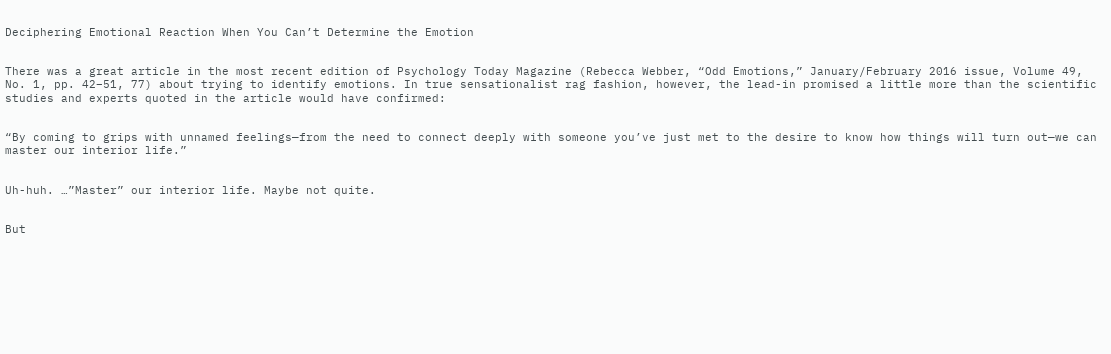Deciphering Emotional Reaction When You Can’t Determine the Emotion


There was a great article in the most recent edition of Psychology Today Magazine (Rebecca Webber, “Odd Emotions,” January/February 2016 issue, Volume 49, No. 1, pp. 42–51, 77) about trying to identify emotions. In true sensationalist rag fashion, however, the lead-in promised a little more than the scientific studies and experts quoted in the article would have confirmed:


“By coming to grips with unnamed feelings—from the need to connect deeply with someone you’ve just met to the desire to know how things will turn out—we can master our interior life.”


Uh-huh. …”Master” our interior life. Maybe not quite.


But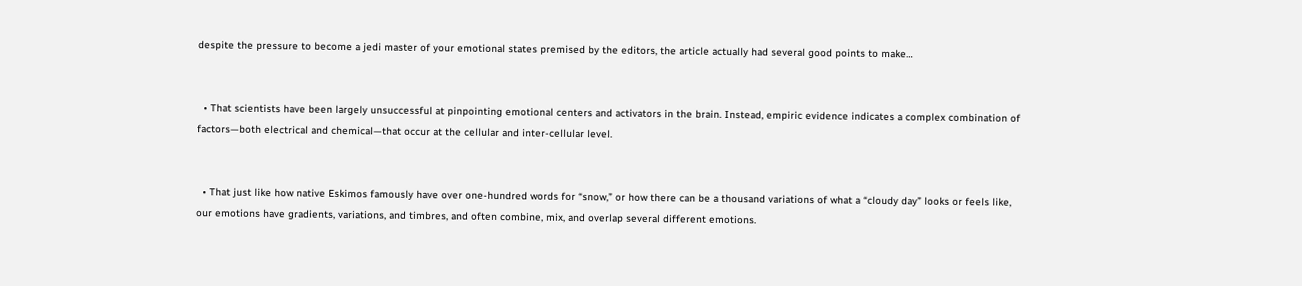despite the pressure to become a jedi master of your emotional states premised by the editors, the article actually had several good points to make…


  • That scientists have been largely unsuccessful at pinpointing emotional centers and activators in the brain. Instead, empiric evidence indicates a complex combination of factors—both electrical and chemical—that occur at the cellular and inter-cellular level.


  • That just like how native Eskimos famously have over one-hundred words for “snow,” or how there can be a thousand variations of what a “cloudy day” looks or feels like, our emotions have gradients, variations, and timbres, and often combine, mix, and overlap several different emotions.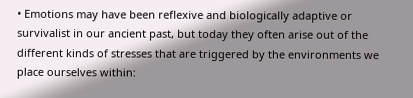• Emotions may have been reflexive and biologically adaptive or survivalist in our ancient past, but today they often arise out of the different kinds of stresses that are triggered by the environments we place ourselves within: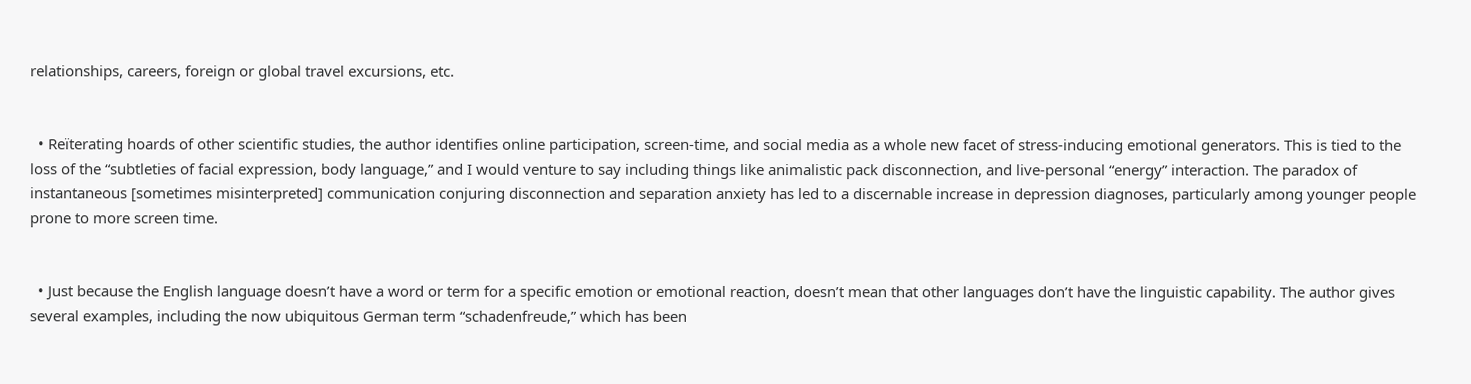relationships, careers, foreign or global travel excursions, etc.


  • Reïterating hoards of other scientific studies, the author identifies online participation, screen-time, and social media as a whole new facet of stress-inducing emotional generators. This is tied to the loss of the “subtleties of facial expression, body language,” and I would venture to say including things like animalistic pack disconnection, and live-personal “energy” interaction. The paradox of instantaneous [sometimes misinterpreted] communication conjuring disconnection and separation anxiety has led to a discernable increase in depression diagnoses, particularly among younger people prone to more screen time.


  • Just because the English language doesn’t have a word or term for a specific emotion or emotional reaction, doesn’t mean that other languages don’t have the linguistic capability. The author gives several examples, including the now ubiquitous German term “schadenfreude,” which has been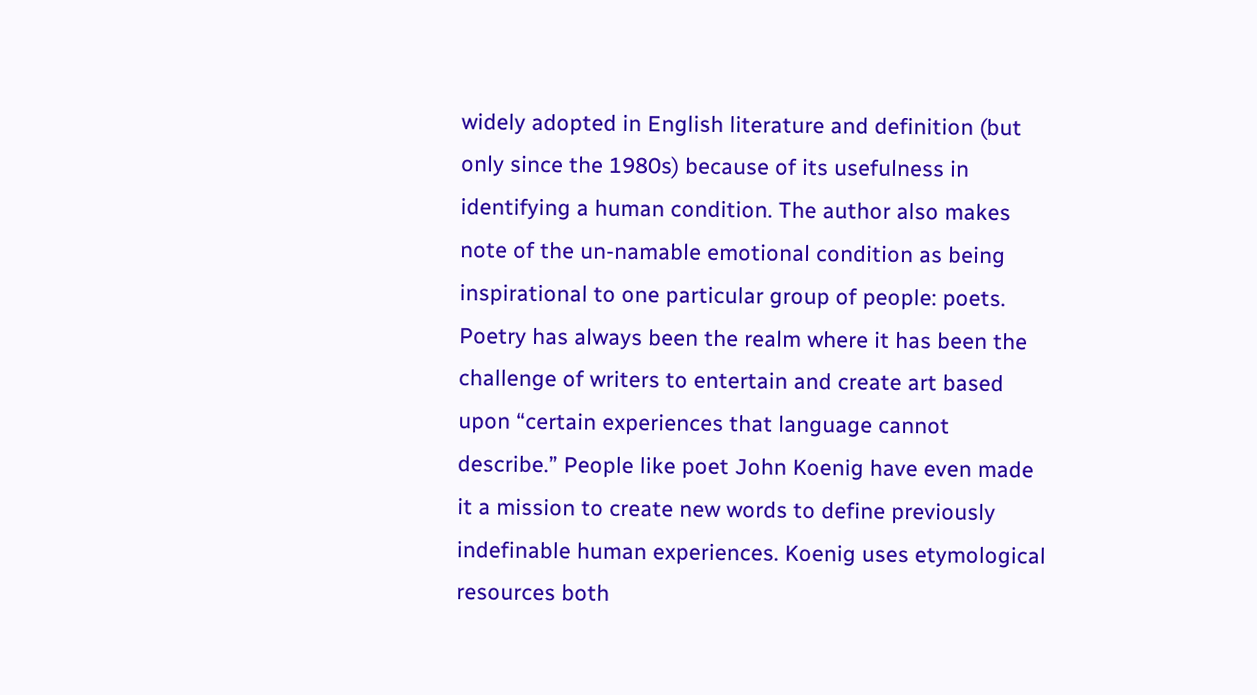widely adopted in English literature and definition (but only since the 1980s) because of its usefulness in identifying a human condition. The author also makes note of the un-namable emotional condition as being inspirational to one particular group of people: poets. Poetry has always been the realm where it has been the challenge of writers to entertain and create art based upon “certain experiences that language cannot describe.” People like poet John Koenig have even made it a mission to create new words to define previously indefinable human experiences. Koenig uses etymological resources both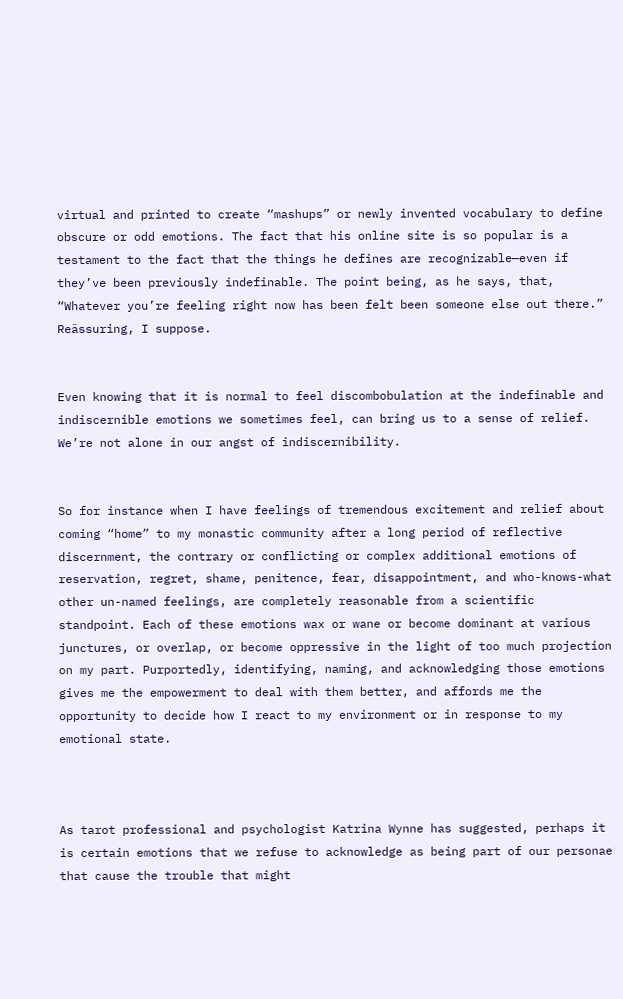virtual and printed to create “mashups” or newly invented vocabulary to define obscure or odd emotions. The fact that his online site is so popular is a testament to the fact that the things he defines are recognizable—even if they’ve been previously indefinable. The point being, as he says, that, “Whatever you’re feeling right now has been felt been someone else out there.” Reässuring, I suppose.


Even knowing that it is normal to feel discombobulation at the indefinable and indiscernible emotions we sometimes feel, can bring us to a sense of relief. We’re not alone in our angst of indiscernibility.


So for instance when I have feelings of tremendous excitement and relief about coming “home” to my monastic community after a long period of reflective discernment, the contrary or conflicting or complex additional emotions of reservation, regret, shame, penitence, fear, disappointment, and who-knows-what other un-named feelings, are completely reasonable from a scientific standpoint. Each of these emotions wax or wane or become dominant at various junctures, or overlap, or become oppressive in the light of too much projection on my part. Purportedly, identifying, naming, and acknowledging those emotions gives me the empowerment to deal with them better, and affords me the opportunity to decide how I react to my environment or in response to my emotional state.



As tarot professional and psychologist Katrina Wynne has suggested, perhaps it is certain emotions that we refuse to acknowledge as being part of our personae that cause the trouble that might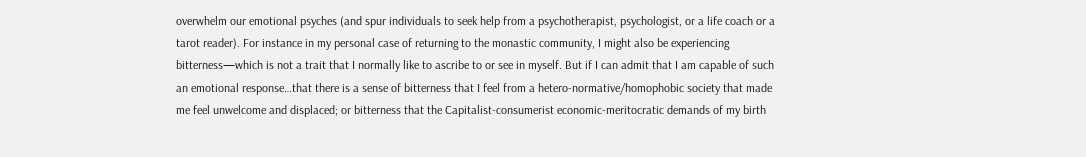overwhelm our emotional psyches (and spur individuals to seek help from a psychotherapist, psychologist, or a life coach or a tarot reader). For instance in my personal case of returning to the monastic community, I might also be experiencing bitterness—which is not a trait that I normally like to ascribe to or see in myself. But if I can admit that I am capable of such an emotional response…that there is a sense of bitterness that I feel from a hetero-normative/homophobic society that made me feel unwelcome and displaced; or bitterness that the Capitalist-consumerist economic-meritocratic demands of my birth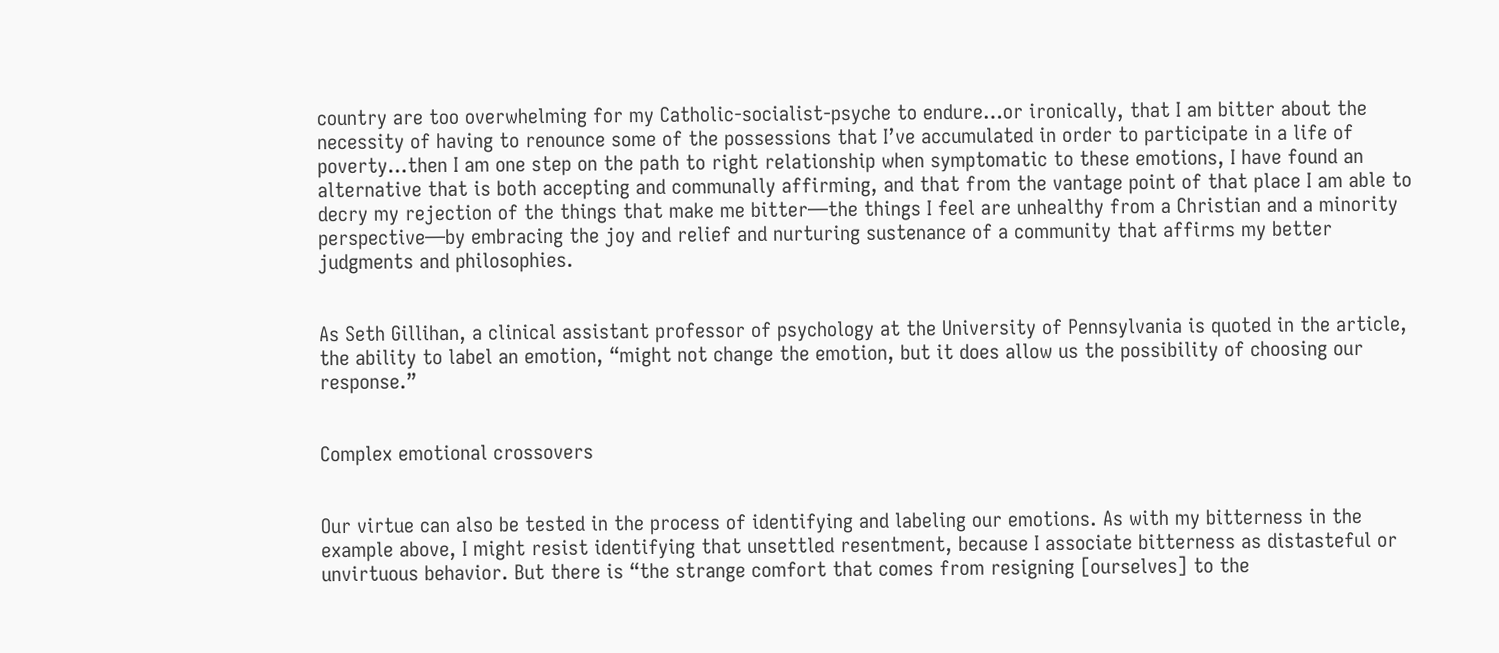country are too overwhelming for my Catholic-socialist-psyche to endure…or ironically, that I am bitter about the necessity of having to renounce some of the possessions that I’ve accumulated in order to participate in a life of poverty…then I am one step on the path to right relationship when symptomatic to these emotions, I have found an alternative that is both accepting and communally affirming, and that from the vantage point of that place I am able to decry my rejection of the things that make me bitter—the things I feel are unhealthy from a Christian and a minority perspective—by embracing the joy and relief and nurturing sustenance of a community that affirms my better judgments and philosophies.


As Seth Gillihan, a clinical assistant professor of psychology at the University of Pennsylvania is quoted in the article, the ability to label an emotion, “might not change the emotion, but it does allow us the possibility of choosing our response.”


Complex emotional crossovers


Our virtue can also be tested in the process of identifying and labeling our emotions. As with my bitterness in the example above, I might resist identifying that unsettled resentment, because I associate bitterness as distasteful or unvirtuous behavior. But there is “the strange comfort that comes from resigning [ourselves] to the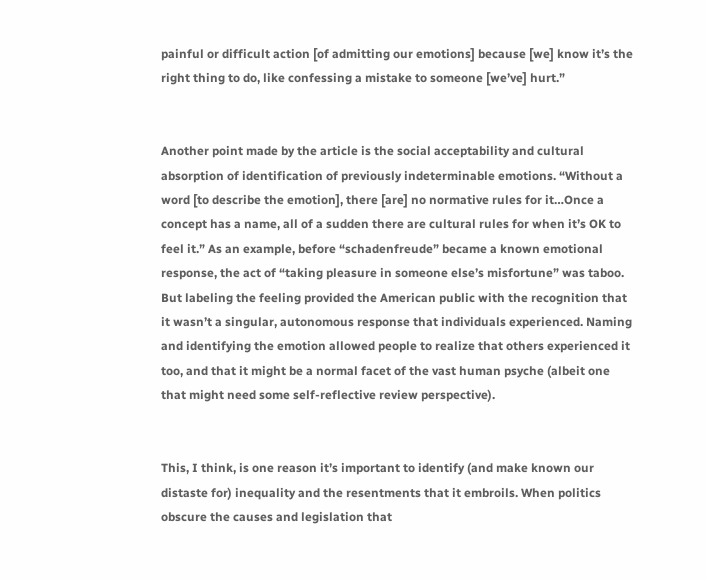painful or difficult action [of admitting our emotions] because [we] know it’s the right thing to do, like confessing a mistake to someone [we’ve] hurt.”


Another point made by the article is the social acceptability and cultural absorption of identification of previously indeterminable emotions. “Without a word [to describe the emotion], there [are] no normative rules for it…Once a concept has a name, all of a sudden there are cultural rules for when it’s OK to feel it.” As an example, before “schadenfreude” became a known emotional response, the act of “taking pleasure in someone else’s misfortune” was taboo. But labeling the feeling provided the American public with the recognition that it wasn’t a singular, autonomous response that individuals experienced. Naming and identifying the emotion allowed people to realize that others experienced it too, and that it might be a normal facet of the vast human psyche (albeit one that might need some self-reflective review perspective).


This, I think, is one reason it’s important to identify (and make known our distaste for) inequality and the resentments that it embroils. When politics obscure the causes and legislation that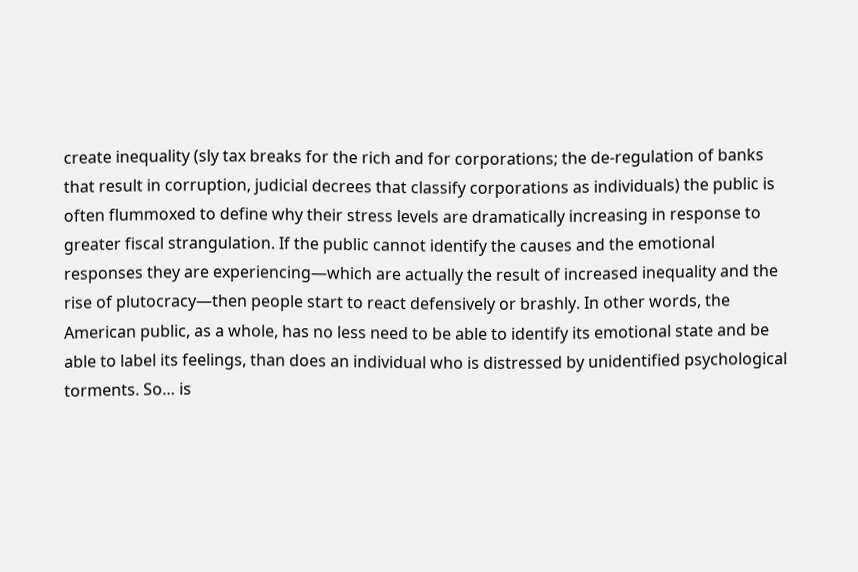create inequality (sly tax breaks for the rich and for corporations; the de-regulation of banks that result in corruption, judicial decrees that classify corporations as individuals) the public is often flummoxed to define why their stress levels are dramatically increasing in response to greater fiscal strangulation. If the public cannot identify the causes and the emotional responses they are experiencing—which are actually the result of increased inequality and the rise of plutocracy—then people start to react defensively or brashly. In other words, the American public, as a whole, has no less need to be able to identify its emotional state and be able to label its feelings, than does an individual who is distressed by unidentified psychological torments. So… is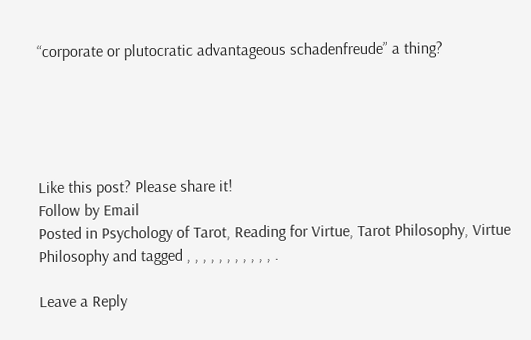“corporate or plutocratic advantageous schadenfreude” a thing?





Like this post? Please share it!
Follow by Email
Posted in Psychology of Tarot, Reading for Virtue, Tarot Philosophy, Virtue Philosophy and tagged , , , , , , , , , , , .

Leave a Reply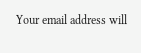Your email address will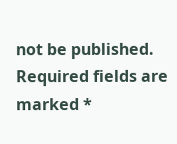not be published. Required fields are marked *